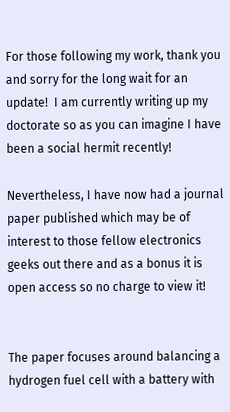For those following my work, thank you and sorry for the long wait for an update!  I am currently writing up my doctorate so as you can imagine I have been a social hermit recently!

Nevertheless, I have now had a journal paper published which may be of interest to those fellow electronics geeks out there and as a bonus it is open access so no charge to view it!


The paper focuses around balancing a hydrogen fuel cell with a battery with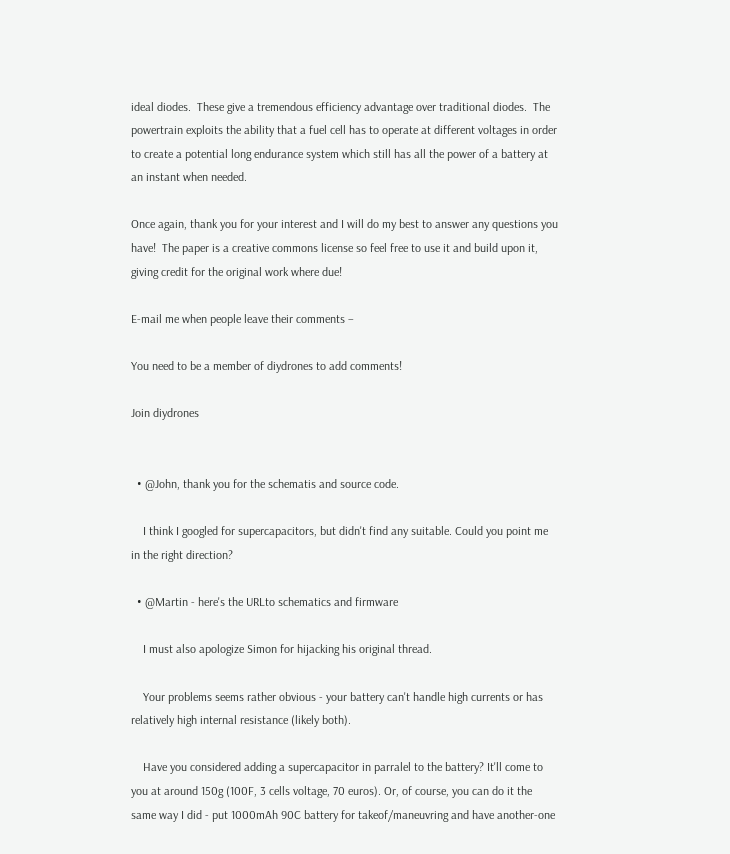ideal diodes.  These give a tremendous efficiency advantage over traditional diodes.  The powertrain exploits the ability that a fuel cell has to operate at different voltages in order to create a potential long endurance system which still has all the power of a battery at an instant when needed.

Once again, thank you for your interest and I will do my best to answer any questions you have!  The paper is a creative commons license so feel free to use it and build upon it, giving credit for the original work where due!

E-mail me when people leave their comments –

You need to be a member of diydrones to add comments!

Join diydrones


  • @John, thank you for the schematis and source code.

    I think I googled for supercapacitors, but didn't find any suitable. Could you point me in the right direction?

  • @Martin - here's the URLto schematics and firmware

    I must also apologize Simon for hijacking his original thread.

    Your problems seems rather obvious - your battery can't handle high currents or has relatively high internal resistance (likely both).

    Have you considered adding a supercapacitor in parralel to the battery? It'll come to you at around 150g (100F, 3 cells voltage, 70 euros). Or, of course, you can do it the same way I did - put 1000mAh 90C battery for takeof/maneuvring and have another-one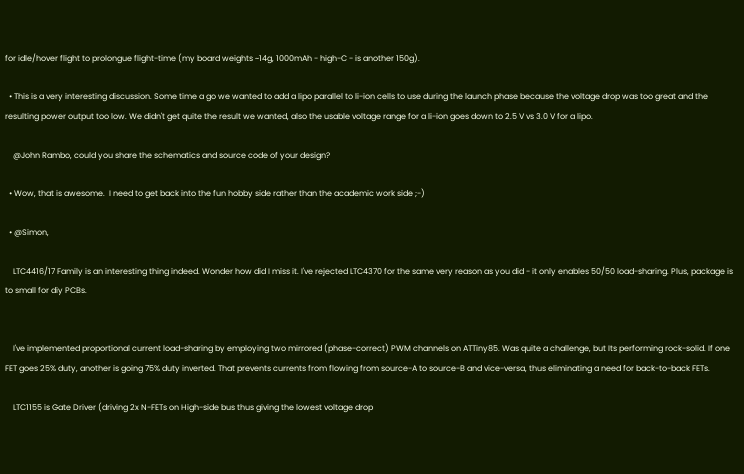for idle/hover flight to prolongue flight-time (my board weights ~14g, 1000mAh - high-C - is another 150g).

  • This is a very interesting discussion. Some time a go we wanted to add a lipo parallel to li-ion cells to use during the launch phase because the voltage drop was too great and the resulting power output too low. We didn't get quite the result we wanted, also the usable voltage range for a li-ion goes down to 2.5 V vs 3.0 V for a lipo.

    @John Rambo, could you share the schematics and source code of your design?

  • Wow, that is awesome.  I need to get back into the fun hobby side rather than the academic work side ;-)

  • @Simon,

    LTC4416/17 Family is an interesting thing indeed. Wonder how did I miss it. I've rejected LTC4370 for the same very reason as you did - it only enables 50/50 load-sharing. Plus, package is to small for diy PCBs.


    I've implemented proportional current load-sharing by employing two mirrored (phase-correct) PWM channels on ATTiny85. Was quite a challenge, but Its performing rock-solid. If one FET goes 25% duty, another is going 75% duty inverted. That prevents currents from flowing from source-A to source-B and vice-versa, thus eliminating a need for back-to-back FETs.

    LTC1155 is Gate Driver (driving 2x N-FETs on High-side bus thus giving the lowest voltage drop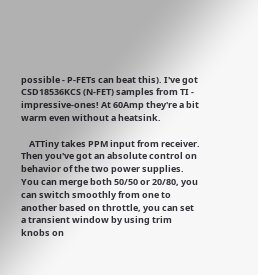possible - P-FETs can beat this). I've got CSD18536KCS (N-FET) samples from TI - impressive-ones! At 60Amp they're a bit warm even without a heatsink.

    ATTiny takes PPM input from receiver. Then you've got an absolute control on behavior of the two power supplies. You can merge both 50/50 or 20/80, you can switch smoothly from one to another based on throttle, you can set a transient window by using trim knobs on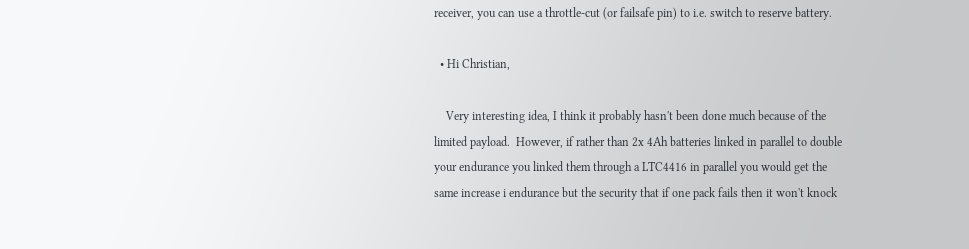receiver, you can use a throttle-cut (or failsafe pin) to i.e. switch to reserve battery.

  • Hi Christian,

    Very interesting idea, I think it probably hasn't been done much because of the limited payload.  However, if rather than 2x 4Ah batteries linked in parallel to double your endurance you linked them through a LTC4416 in parallel you would get the same increase i endurance but the security that if one pack fails then it won't knock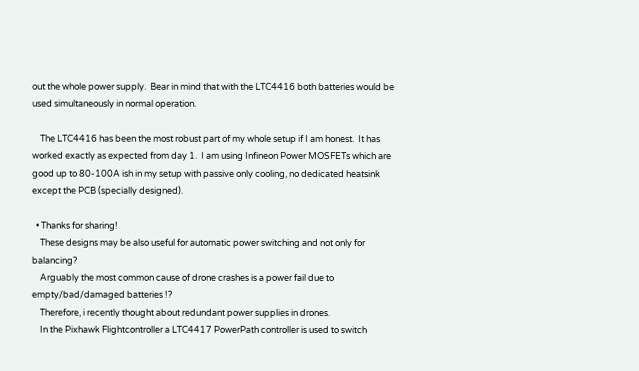out the whole power supply.  Bear in mind that with the LTC4416 both batteries would be used simultaneously in normal operation.

    The LTC4416 has been the most robust part of my whole setup if I am honest.  It has worked exactly as expected from day 1.  I am using Infineon Power MOSFETs which are good up to 80-100A ish in my setup with passive only cooling, no dedicated heatsink except the PCB (specially designed).

  • Thanks for sharing!
    These designs may be also useful for automatic power switching and not only for balancing?
    Arguably the most common cause of drone crashes is a power fail due to empty/bad/damaged batteries !?
    Therefore, i recently thought about redundant power supplies in drones.
    In the Pixhawk Flightcontroller a LTC4417 PowerPath controller is used to switch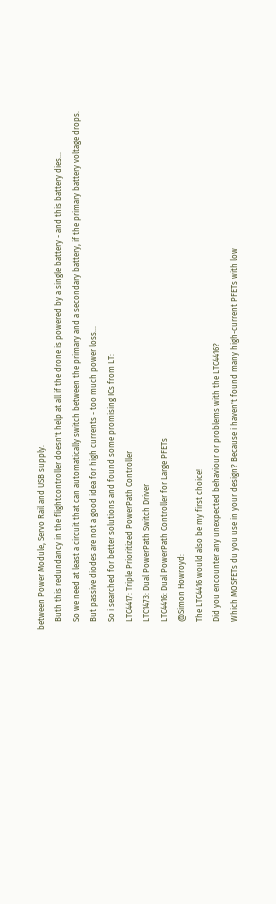between Power Module, Servo Rail and USB supply.
    Buth this redundancy in the flightcontroller doesn't help at all if the drone is powered by a single battery - and this battery dies...
    So we need at least a circuit that can automatically switch between the primary and a secondary battery, if the primary battery voltage drops.
    But passive diodes are not a good idea for high currents - too much power loss...
    So i searched for better solutions and found some promising ICs from LT:
    LTC4417: Triple Prioritized PowerPath Controller
    LTC1473: Dual PowerPath Switch Driver
    LTC4416: Dual PowerPath Controller for Large PFETs
    @Simon Howroyd:
    The LTC4416 would also be my first choice!
    Did you encounter any unexpected behaviour or problems with the LTC4416?
    Which MOSFETs du you use in your design? Because i haven't found many high-current PFETs with low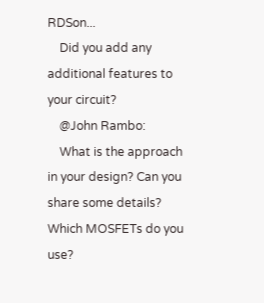RDSon...
    Did you add any additional features to your circuit?
    @John Rambo:
    What is the approach in your design? Can you share some details? Which MOSFETs do you use?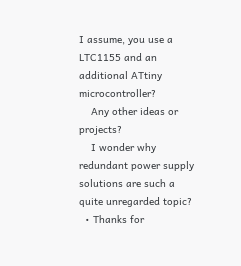I assume, you use a LTC1155 and an additional ATtiny microcontroller?
    Any other ideas or projects?
    I wonder why redundant power supply solutions are such a quite unregarded topic?
  • Thanks for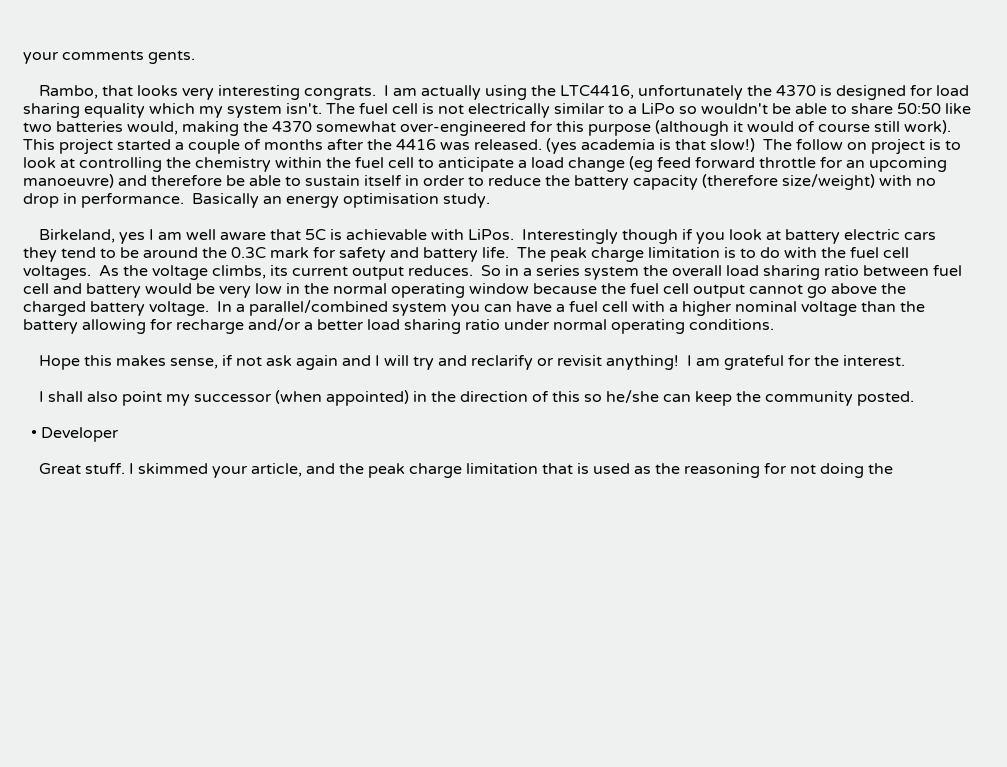your comments gents.

    Rambo, that looks very interesting congrats.  I am actually using the LTC4416, unfortunately the 4370 is designed for load sharing equality which my system isn't. The fuel cell is not electrically similar to a LiPo so wouldn't be able to share 50:50 like two batteries would, making the 4370 somewhat over-engineered for this purpose (although it would of course still work).  This project started a couple of months after the 4416 was released. (yes academia is that slow!)  The follow on project is to look at controlling the chemistry within the fuel cell to anticipate a load change (eg feed forward throttle for an upcoming manoeuvre) and therefore be able to sustain itself in order to reduce the battery capacity (therefore size/weight) with no drop in performance.  Basically an energy optimisation study.

    Birkeland, yes I am well aware that 5C is achievable with LiPos.  Interestingly though if you look at battery electric cars they tend to be around the 0.3C mark for safety and battery life.  The peak charge limitation is to do with the fuel cell voltages.  As the voltage climbs, its current output reduces.  So in a series system the overall load sharing ratio between fuel cell and battery would be very low in the normal operating window because the fuel cell output cannot go above the charged battery voltage.  In a parallel/combined system you can have a fuel cell with a higher nominal voltage than the battery allowing for recharge and/or a better load sharing ratio under normal operating conditions.

    Hope this makes sense, if not ask again and I will try and reclarify or revisit anything!  I am grateful for the interest.

    I shall also point my successor (when appointed) in the direction of this so he/she can keep the community posted.

  • Developer

    Great stuff. I skimmed your article, and the peak charge limitation that is used as the reasoning for not doing the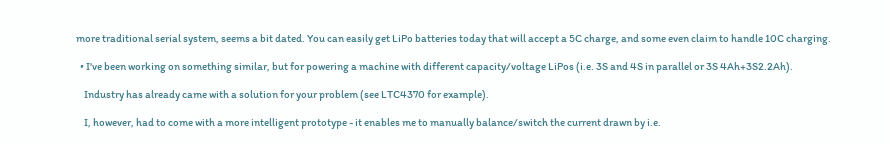more traditional serial system, seems a bit dated. You can easily get LiPo batteries today that will accept a 5C charge, and some even claim to handle 10C charging.

  • I've been working on something similar, but for powering a machine with different capacity/voltage LiPos (i.e. 3S and 4S in parallel or 3S 4Ah+3S2.2Ah).

    Industry has already came with a solution for your problem (see LTC4370 for example).

    I, however, had to come with a more intelligent prototype - it enables me to manually balance/switch the current drawn by i.e.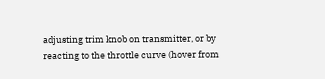adjusting trim knob on transmitter, or by reacting to the throttle curve (hover from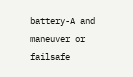battery-A and maneuver or failsafe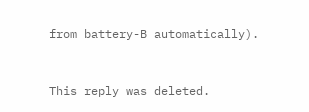from battery-B automatically).


This reply was deleted.